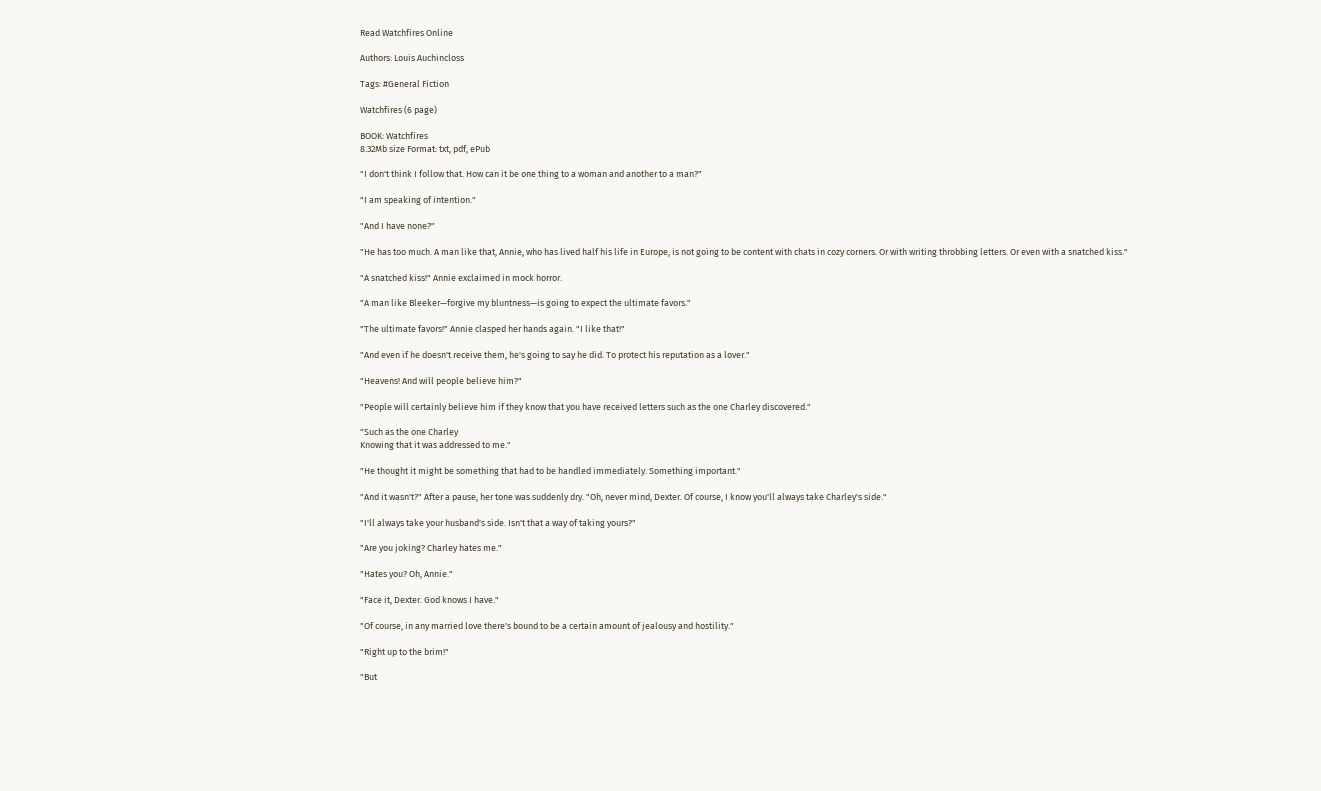Read Watchfires Online

Authors: Louis Auchincloss

Tags: #General Fiction

Watchfires (6 page)

BOOK: Watchfires
8.32Mb size Format: txt, pdf, ePub

"I don't think I follow that. How can it be one thing to a woman and another to a man?"

"I am speaking of intention."

"And I have none?"

"He has too much. A man like that, Annie, who has lived half his life in Europe, is not going to be content with chats in cozy corners. Or with writing throbbing letters. Or even with a snatched kiss."

"A snatched kiss!" Annie exclaimed in mock horror.

"A man like Bleeker—forgive my bluntness—is going to expect the ultimate favors."

"The ultimate favors!" Annie clasped her hands again. "I like that!"

"And even if he doesn't receive them, he's going to say he did. To protect his reputation as a lover."

"Heavens! And will people believe him?"

"People will certainly believe him if they know that you have received letters such as the one Charley discovered."

"Such as the one Charley
Knowing that it was addressed to me."

"He thought it might be something that had to be handled immediately. Something important."

"And it wasn't?" After a pause, her tone was suddenly dry. "Oh, never mind, Dexter. Of course, I know you'll always take Charley's side."

"I'll always take your husband's side. Isn't that a way of taking yours?"

"Are you joking? Charley hates me."

"Hates you? Oh, Annie."

"Face it, Dexter. God knows I have."

"Of course, in any married love there's bound to be a certain amount of jealousy and hostility."

"Right up to the brim!"

"But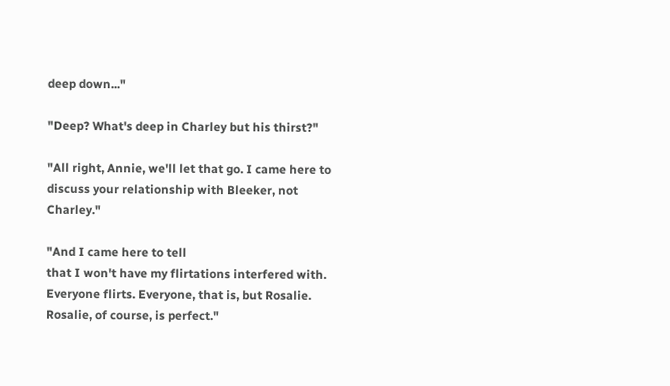deep down..."

"Deep? What's deep in Charley but his thirst?"

"All right, Annie, we'll let that go. I came here to discuss your relationship with Bleeker, not Charley."

"And I came here to tell
that I won't have my flirtations interfered with. Everyone flirts. Everyone, that is, but Rosalie. Rosalie, of course, is perfect."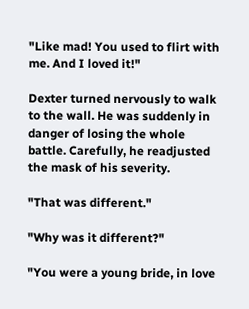"Like mad! You used to flirt with me. And I loved it!"

Dexter turned nervously to walk to the wall. He was suddenly in danger of losing the whole battle. Carefully, he readjusted the mask of his severity.

"That was different."

"Why was it different?"

"You were a young bride, in love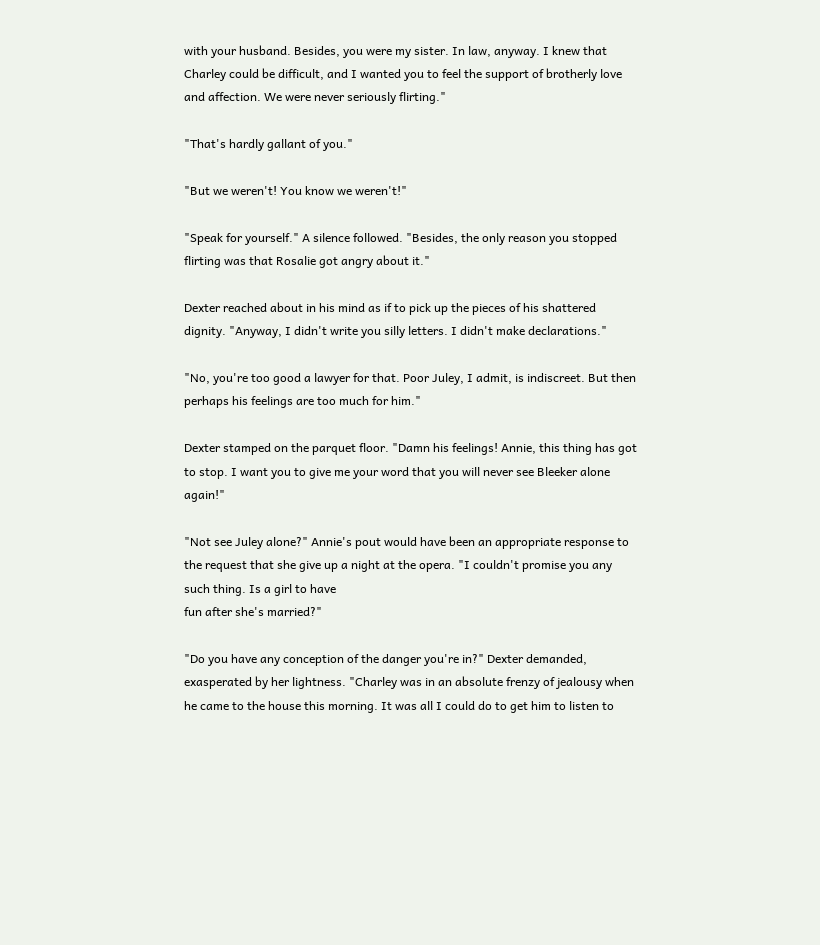with your husband. Besides, you were my sister. In law, anyway. I knew that Charley could be difficult, and I wanted you to feel the support of brotherly love and affection. We were never seriously flirting."

"That's hardly gallant of you."

"But we weren't! You know we weren't!"

"Speak for yourself." A silence followed. "Besides, the only reason you stopped flirting was that Rosalie got angry about it."

Dexter reached about in his mind as if to pick up the pieces of his shattered dignity. "Anyway, I didn't write you silly letters. I didn't make declarations."

"No, you're too good a lawyer for that. Poor Juley, I admit, is indiscreet. But then perhaps his feelings are too much for him."

Dexter stamped on the parquet floor. "Damn his feelings! Annie, this thing has got to stop. I want you to give me your word that you will never see Bleeker alone again!"

"Not see Juley alone?" Annie's pout would have been an appropriate response to the request that she give up a night at the opera. "I couldn't promise you any such thing. Is a girl to have
fun after she's married?"

"Do you have any conception of the danger you're in?" Dexter demanded, exasperated by her lightness. "Charley was in an absolute frenzy of jealousy when he came to the house this morning. It was all I could do to get him to listen to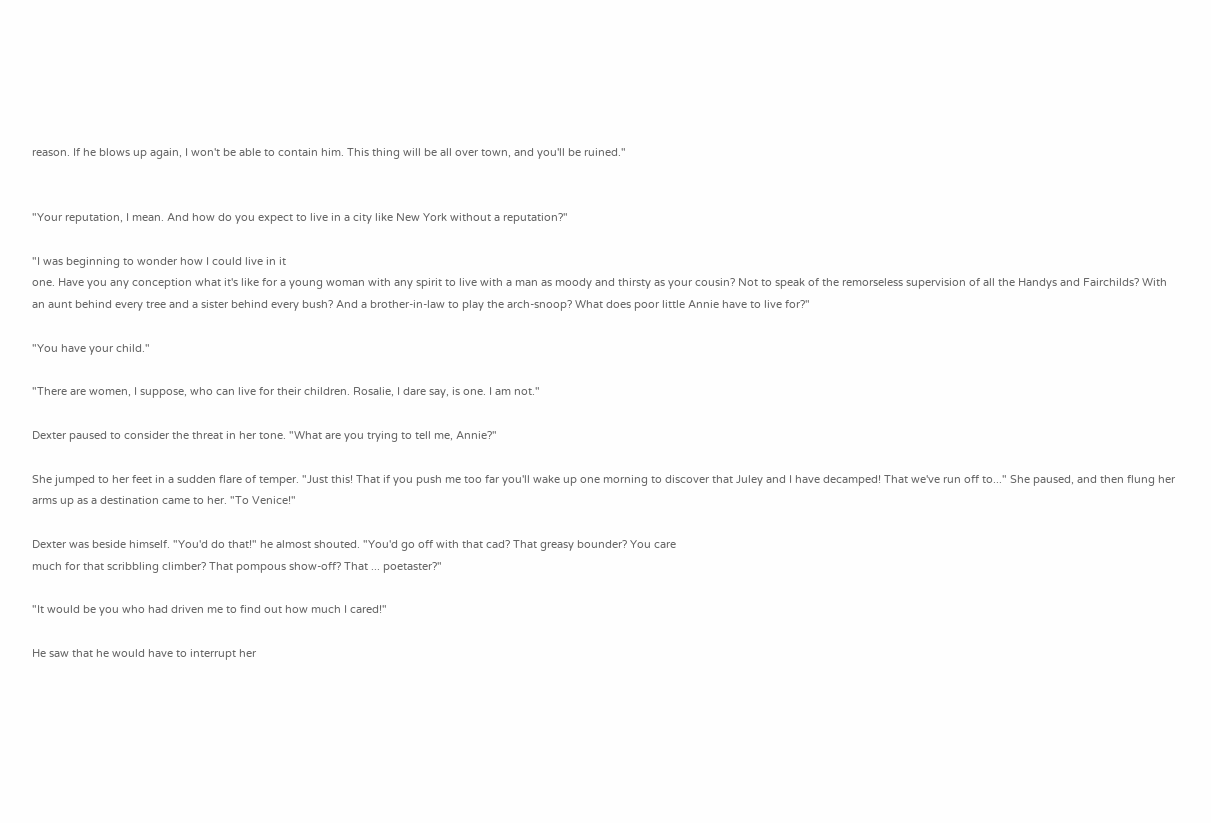reason. If he blows up again, I won't be able to contain him. This thing will be all over town, and you'll be ruined."


"Your reputation, I mean. And how do you expect to live in a city like New York without a reputation?"

"I was beginning to wonder how I could live in it
one. Have you any conception what it's like for a young woman with any spirit to live with a man as moody and thirsty as your cousin? Not to speak of the remorseless supervision of all the Handys and Fairchilds? With an aunt behind every tree and a sister behind every bush? And a brother-in-law to play the arch-snoop? What does poor little Annie have to live for?"

"You have your child."

"There are women, I suppose, who can live for their children. Rosalie, I dare say, is one. I am not."

Dexter paused to consider the threat in her tone. "What are you trying to tell me, Annie?"

She jumped to her feet in a sudden flare of temper. "Just this! That if you push me too far you'll wake up one morning to discover that Juley and I have decamped! That we've run off to..." She paused, and then flung her arms up as a destination came to her. "To Venice!"

Dexter was beside himself. "You'd do that!" he almost shouted. "You'd go off with that cad? That greasy bounder? You care
much for that scribbling climber? That pompous show-off? That ... poetaster?"

"It would be you who had driven me to find out how much I cared!"

He saw that he would have to interrupt her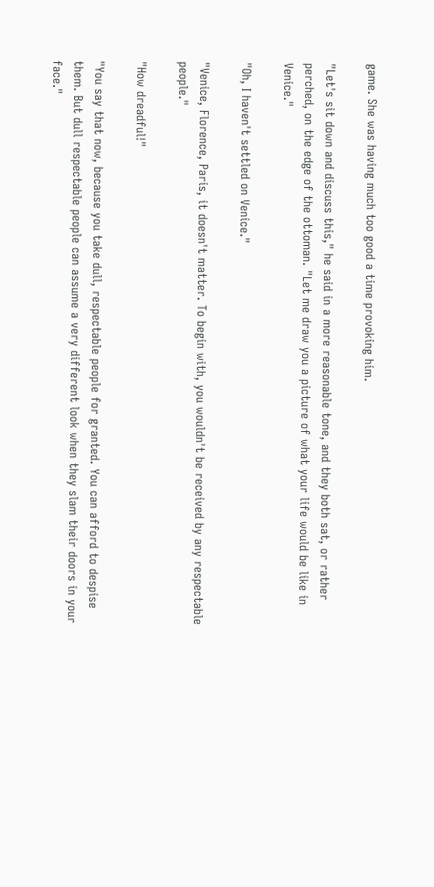game. She was having much too good a time provoking him.

"Let's sit down and discuss this," he said in a more reasonable tone, and they both sat, or rather perched, on the edge of the ottoman. "Let me draw you a picture of what your life would be like in Venice."

"Oh, I haven't settled on Venice."

"Venice, Florence, Paris, it doesn't matter. To begin with, you wouldn't be received by any respectable people."

"How dreadful!"

"You say that now, because you take dull, respectable people for granted. You can afford to despise them. But dull respectable people can assume a very different look when they slam their doors in your face."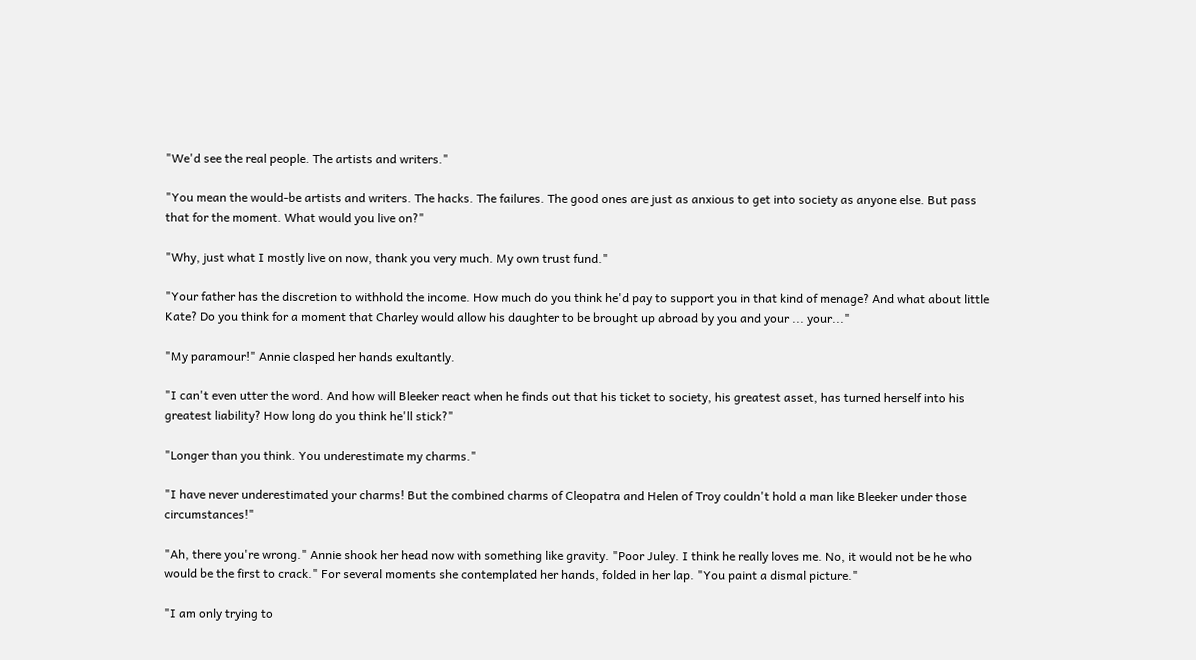"We'd see the real people. The artists and writers."

"You mean the would-be artists and writers. The hacks. The failures. The good ones are just as anxious to get into society as anyone else. But pass that for the moment. What would you live on?"

"Why, just what I mostly live on now, thank you very much. My own trust fund."

"Your father has the discretion to withhold the income. How much do you think he'd pay to support you in that kind of menage? And what about little Kate? Do you think for a moment that Charley would allow his daughter to be brought up abroad by you and your ... your..."

"My paramour!" Annie clasped her hands exultantly.

"I can't even utter the word. And how will Bleeker react when he finds out that his ticket to society, his greatest asset, has turned herself into his greatest liability? How long do you think he'll stick?"

"Longer than you think. You underestimate my charms."

"I have never underestimated your charms! But the combined charms of Cleopatra and Helen of Troy couldn't hold a man like Bleeker under those circumstances!"

"Ah, there you're wrong." Annie shook her head now with something like gravity. "Poor Juley. I think he really loves me. No, it would not be he who would be the first to crack." For several moments she contemplated her hands, folded in her lap. "You paint a dismal picture."

"I am only trying to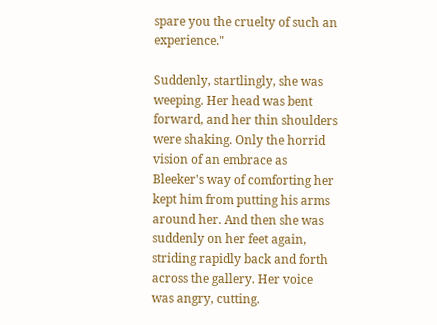spare you the cruelty of such an experience."

Suddenly, startlingly, she was weeping. Her head was bent forward, and her thin shoulders were shaking. Only the horrid vision of an embrace as Bleeker's way of comforting her kept him from putting his arms around her. And then she was suddenly on her feet again, striding rapidly back and forth across the gallery. Her voice was angry, cutting.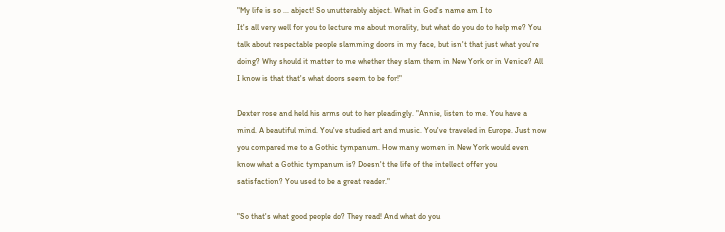"My life is so ... abject! So unutterably abject. What in God's name am I to
It's all very well for you to lecture me about morality, but what do you do to help me? You talk about respectable people slamming doors in my face, but isn't that just what you're doing? Why should it matter to me whether they slam them in New York or in Venice? All I know is that that's what doors seem to be for!"

Dexter rose and held his arms out to her pleadingly. "Annie, listen to me. You have a mind. A beautiful mind. You've studied art and music. You've traveled in Europe. Just now you compared me to a Gothic tympanum. How many women in New York would even know what a Gothic tympanum is? Doesn't the life of the intellect offer you
satisfaction? You used to be a great reader."

"So that's what good people do? They read! And what do you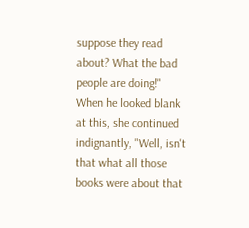suppose they read about? What the bad people are doing!" When he looked blank at this, she continued indignantly, "Well, isn't that what all those books were about that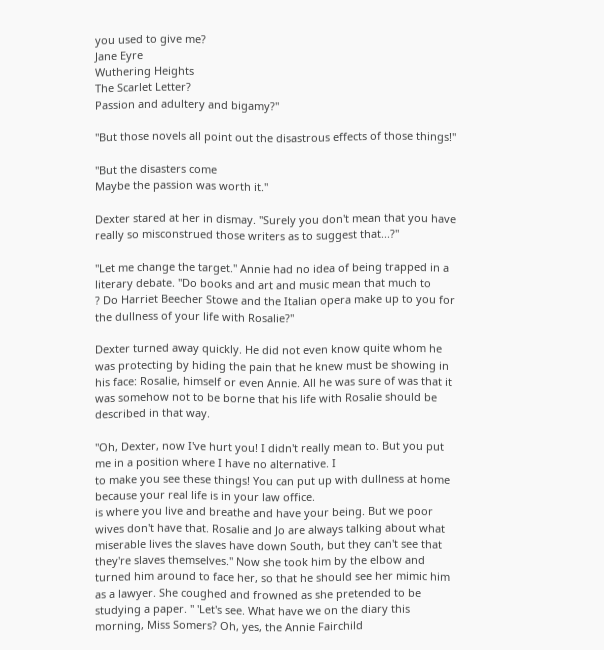you used to give me?
Jane Eyre
Wuthering Heights
The Scarlet Letter?
Passion and adultery and bigamy?"

"But those novels all point out the disastrous effects of those things!"

"But the disasters come
Maybe the passion was worth it."

Dexter stared at her in dismay. "Surely you don't mean that you have really so misconstrued those writers as to suggest that...?"

"Let me change the target." Annie had no idea of being trapped in a literary debate. "Do books and art and music mean that much to
? Do Harriet Beecher Stowe and the Italian opera make up to you for the dullness of your life with Rosalie?"

Dexter turned away quickly. He did not even know quite whom he was protecting by hiding the pain that he knew must be showing in his face: Rosalie, himself or even Annie. All he was sure of was that it was somehow not to be borne that his life with Rosalie should be described in that way.

"Oh, Dexter, now I've hurt you! I didn't really mean to. But you put me in a position where I have no alternative. I
to make you see these things! You can put up with dullness at home because your real life is in your law office.
is where you live and breathe and have your being. But we poor wives don't have that. Rosalie and Jo are always talking about what miserable lives the slaves have down South, but they can't see that they're slaves themselves." Now she took him by the elbow and turned him around to face her, so that he should see her mimic him as a lawyer. She coughed and frowned as she pretended to be studying a paper. " 'Let's see. What have we on the diary this morning, Miss Somers? Oh, yes, the Annie Fairchild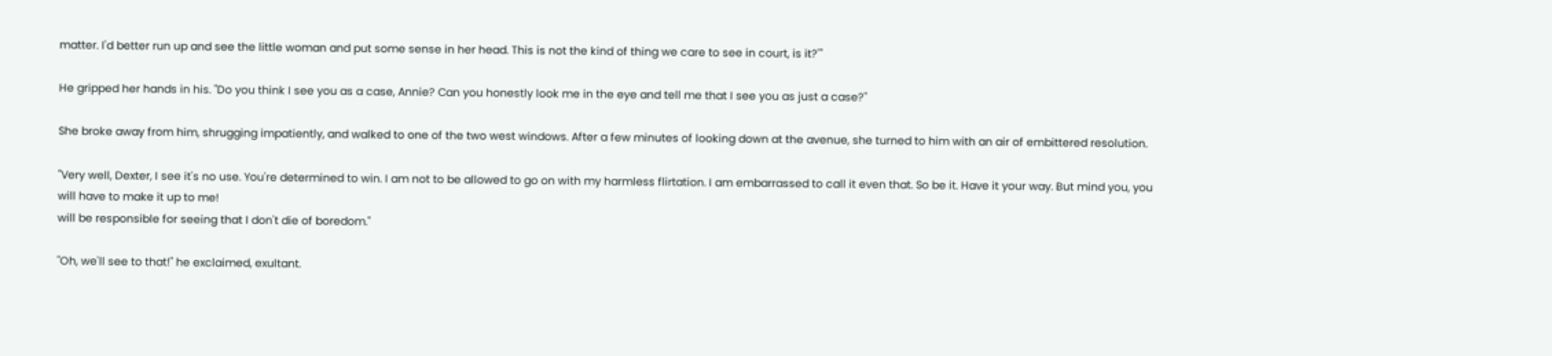matter. I'd better run up and see the little woman and put some sense in her head. This is not the kind of thing we care to see in court, is it?'"

He gripped her hands in his. "Do you think I see you as a case, Annie? Can you honestly look me in the eye and tell me that I see you as just a case?"

She broke away from him, shrugging impatiently, and walked to one of the two west windows. After a few minutes of looking down at the avenue, she turned to him with an air of embittered resolution.

"Very well, Dexter, I see it's no use. You're determined to win. I am not to be allowed to go on with my harmless flirtation. I am embarrassed to call it even that. So be it. Have it your way. But mind you, you will have to make it up to me!
will be responsible for seeing that I don't die of boredom."

"Oh, we'll see to that!" he exclaimed, exultant.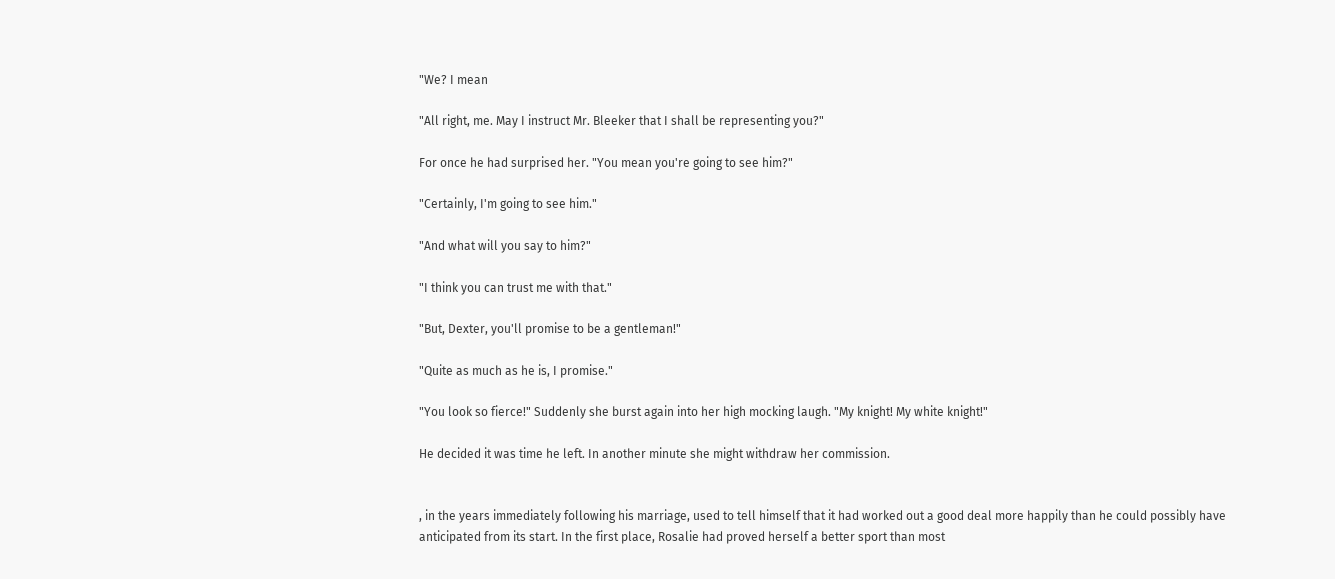"We? I mean

"All right, me. May I instruct Mr. Bleeker that I shall be representing you?"

For once he had surprised her. "You mean you're going to see him?"

"Certainly, I'm going to see him."

"And what will you say to him?"

"I think you can trust me with that."

"But, Dexter, you'll promise to be a gentleman!"

"Quite as much as he is, I promise."

"You look so fierce!" Suddenly she burst again into her high mocking laugh. "My knight! My white knight!"

He decided it was time he left. In another minute she might withdraw her commission.


, in the years immediately following his marriage, used to tell himself that it had worked out a good deal more happily than he could possibly have anticipated from its start. In the first place, Rosalie had proved herself a better sport than most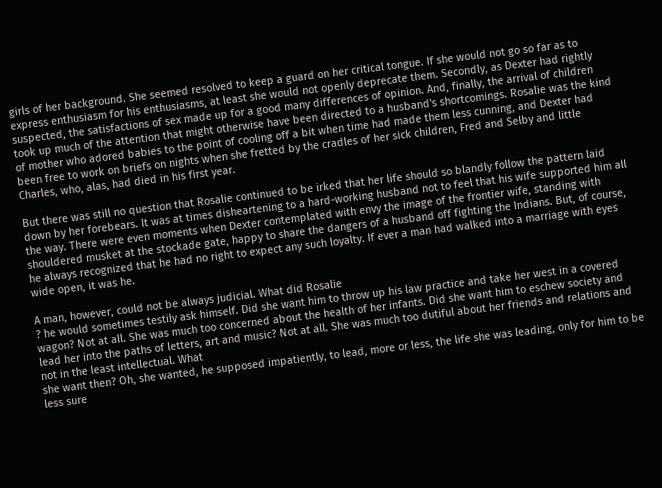girls of her background. She seemed resolved to keep a guard on her critical tongue. If she would not go so far as to express enthusiasm for his enthusiasms, at least she would not openly deprecate them. Secondly, as Dexter had rightly suspected, the satisfactions of sex made up for a good many differences of opinion. And, finally, the arrival of children took up much of the attention that might otherwise have been directed to a husband's shortcomings. Rosalie was the kind of mother who adored babies to the point of cooling off a bit when time had made them less cunning, and Dexter had been free to work on briefs on nights when she fretted by the cradles of her sick children, Fred and Selby and little Charles, who, alas, had died in his first year.

But there was still no question that Rosalie continued to be irked that her life should so blandly follow the pattern laid down by her forebears. It was at times disheartening to a hard-working husband not to feel that his wife supported him all the way. There were even moments when Dexter contemplated with envy the image of the frontier wife, standing with shouldered musket at the stockade gate, happy to share the dangers of a husband off fighting the Indians. But, of course, he always recognized that he had no right to expect any such loyalty. If ever a man had walked into a marriage with eyes wide open, it was he.

A man, however, could not be always judicial. What did Rosalie
? he would sometimes testily ask himself. Did she want him to throw up his law practice and take her west in a covered wagon? Not at all. She was much too concerned about the health of her infants. Did she want him to eschew society and lead her into the paths of letters, art and music? Not at all. She was much too dutiful about her friends and relations and not in the least intellectual. What
she want then? Oh, she wanted, he supposed impatiently, to lead, more or less, the life she was leading, only for him to be less sure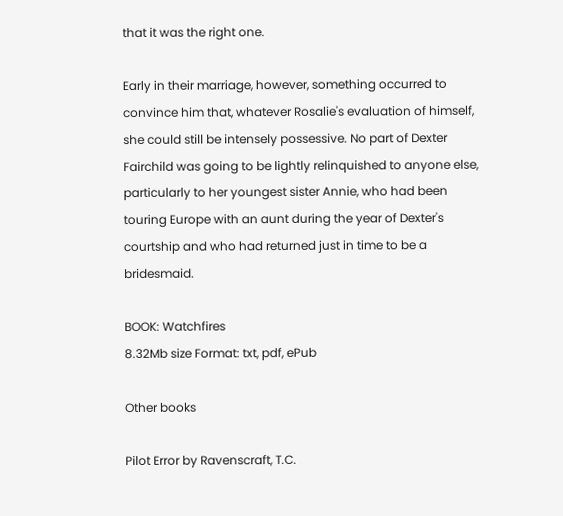that it was the right one.

Early in their marriage, however, something occurred to convince him that, whatever Rosalie's evaluation of himself, she could still be intensely possessive. No part of Dexter Fairchild was going to be lightly relinquished to anyone else, particularly to her youngest sister Annie, who had been touring Europe with an aunt during the year of Dexter's courtship and who had returned just in time to be a bridesmaid.

BOOK: Watchfires
8.32Mb size Format: txt, pdf, ePub

Other books

Pilot Error by Ravenscraft, T.C.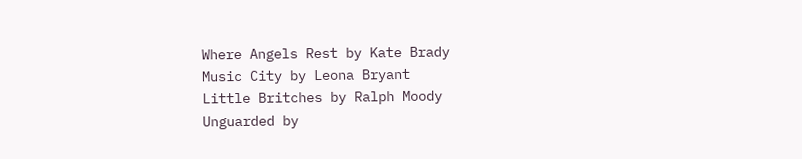Where Angels Rest by Kate Brady
Music City by Leona Bryant
Little Britches by Ralph Moody
Unguarded by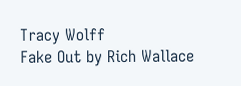Tracy Wolff
Fake Out by Rich Wallace